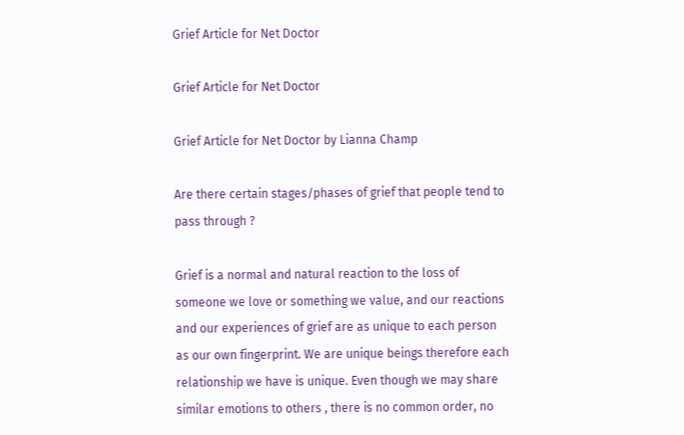Grief Article for Net Doctor

Grief Article for Net Doctor

Grief Article for Net Doctor by Lianna Champ

Are there certain stages/phases of grief that people tend to pass through ?

Grief is a normal and natural reaction to the loss of someone we love or something we value, and our reactions and our experiences of grief are as unique to each person as our own fingerprint. We are unique beings therefore each relationship we have is unique. Even though we may share similar emotions to others , there is no common order, no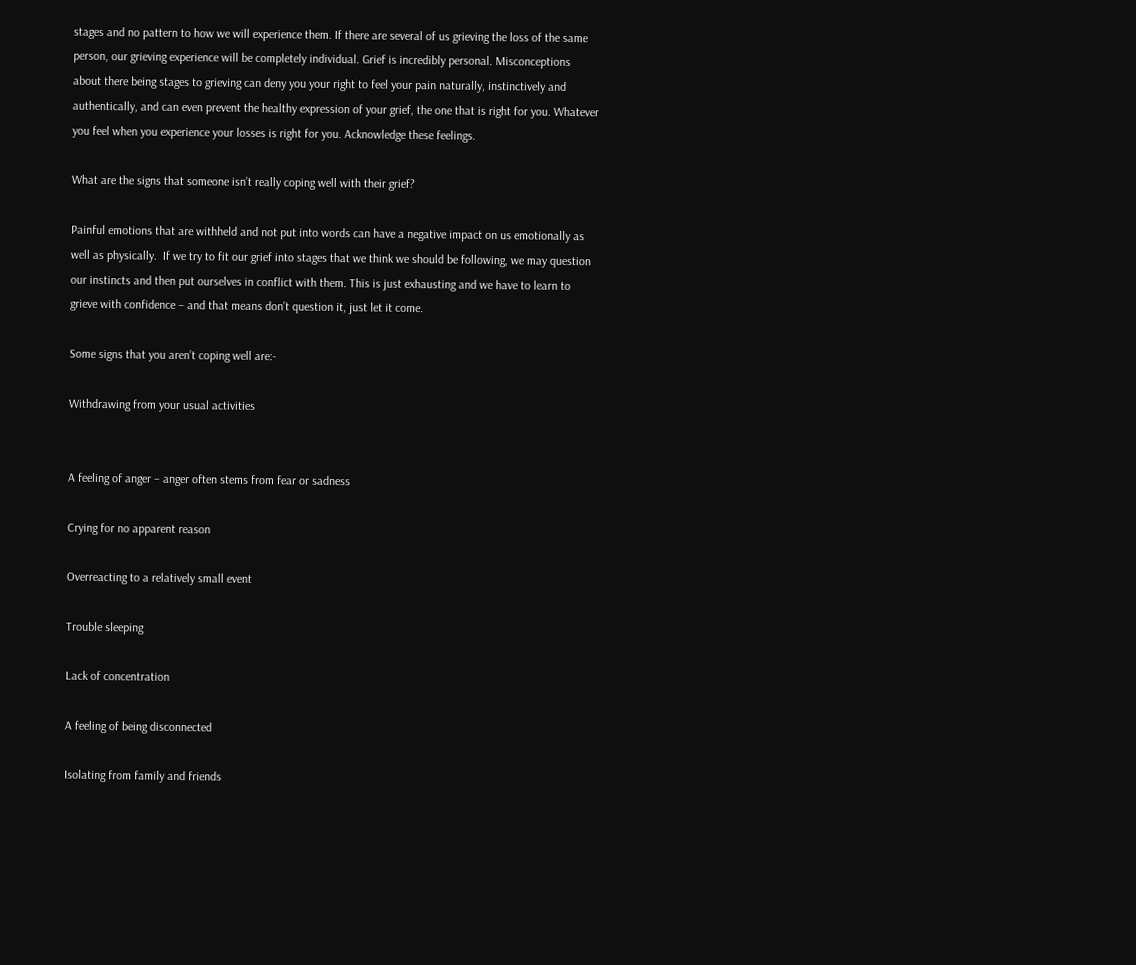stages and no pattern to how we will experience them. If there are several of us grieving the loss of the same person, our grieving experience will be completely individual. Grief is incredibly personal. Misconceptions about there being stages to grieving can deny you your right to feel your pain naturally, instinctively and authentically, and can even prevent the healthy expression of your grief, the one that is right for you. Whatever you feel when you experience your losses is right for you. Acknowledge these feelings.

What are the signs that someone isn’t really coping well with their grief?

Painful emotions that are withheld and not put into words can have a negative impact on us emotionally as well as physically.  If we try to fit our grief into stages that we think we should be following, we may question our instincts and then put ourselves in conflict with them. This is just exhausting and we have to learn to grieve with confidence – and that means don’t question it, just let it come.

Some signs that you aren’t coping well are:-

Withdrawing from your usual activities


A feeling of anger – anger often stems from fear or sadness

Crying for no apparent reason

Overreacting to a relatively small event

Trouble sleeping

Lack of concentration

A feeling of being disconnected

Isolating from family and friends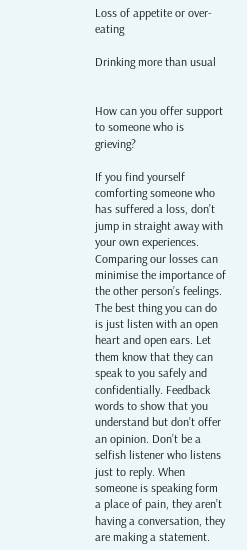Loss of appetite or over-eating

Drinking more than usual


How can you offer support to someone who is grieving?

If you find yourself comforting someone who has suffered a loss, don’t jump in straight away with your own experiences. Comparing our losses can minimise the importance of the other person’s feelings. The best thing you can do is just listen with an open heart and open ears. Let them know that they can speak to you safely and confidentially. Feedback words to show that you understand but don’t offer an opinion. Don’t be a selfish listener who listens just to reply. When someone is speaking form a place of pain, they aren’t having a conversation, they are making a statement.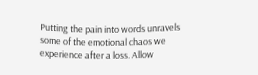Putting the pain into words unravels some of the emotional chaos we experience after a loss. Allow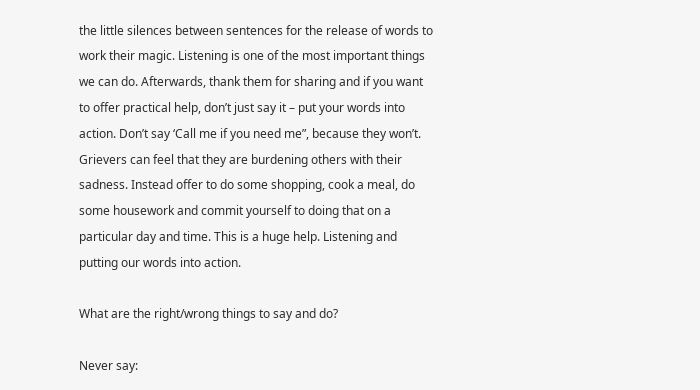the little silences between sentences for the release of words to work their magic. Listening is one of the most important things we can do. Afterwards, thank them for sharing and if you want to offer practical help, don’t just say it – put your words into action. Don’t say ‘Call me if you need me”, because they won’t. Grievers can feel that they are burdening others with their sadness. Instead offer to do some shopping, cook a meal, do some housework and commit yourself to doing that on a particular day and time. This is a huge help. Listening and putting our words into action.

What are the right/wrong things to say and do?

Never say: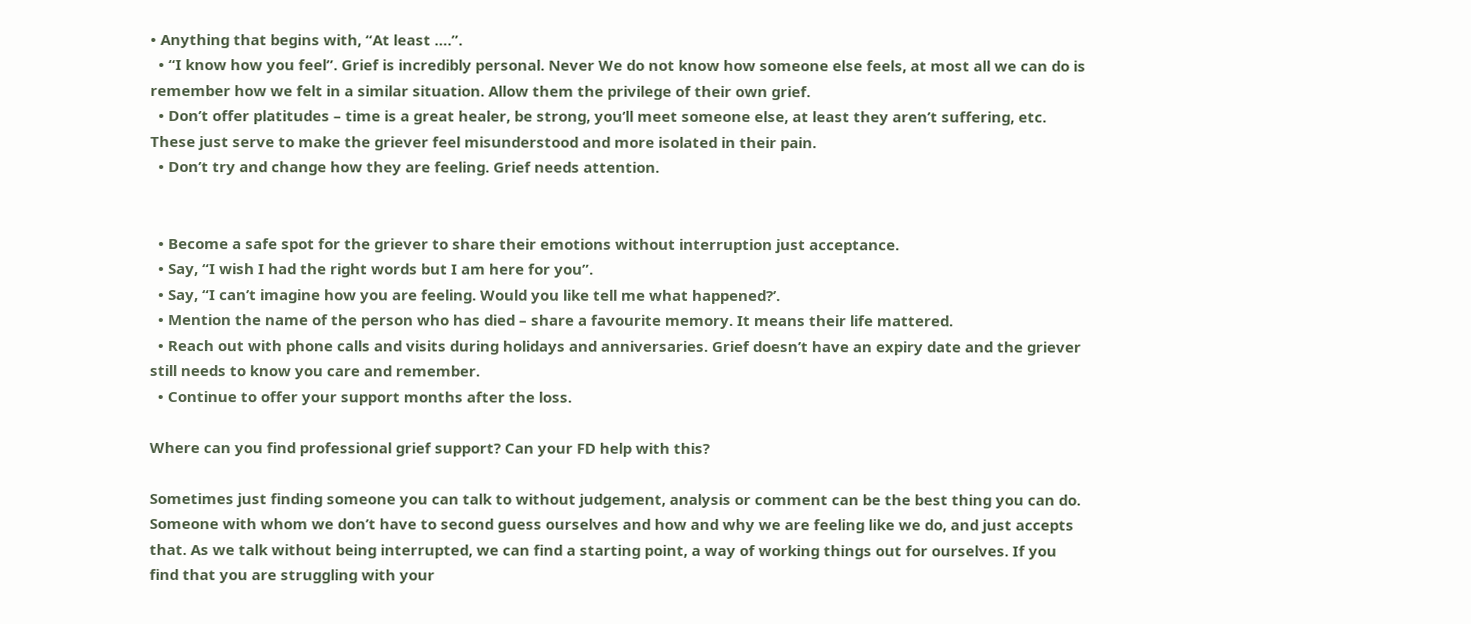• Anything that begins with, “At least ….”.
  • “I know how you feel”. Grief is incredibly personal. Never We do not know how someone else feels, at most all we can do is remember how we felt in a similar situation. Allow them the privilege of their own grief.
  • Don’t offer platitudes – time is a great healer, be strong, you’ll meet someone else, at least they aren’t suffering, etc. These just serve to make the griever feel misunderstood and more isolated in their pain.
  • Don’t try and change how they are feeling. Grief needs attention.


  • Become a safe spot for the griever to share their emotions without interruption just acceptance.
  • Say, “I wish I had the right words but I am here for you”.
  • Say, “I can’t imagine how you are feeling. Would you like tell me what happened?’.
  • Mention the name of the person who has died – share a favourite memory. It means their life mattered.
  • Reach out with phone calls and visits during holidays and anniversaries. Grief doesn’t have an expiry date and the griever still needs to know you care and remember.
  • Continue to offer your support months after the loss.

Where can you find professional grief support? Can your FD help with this?

Sometimes just finding someone you can talk to without judgement, analysis or comment can be the best thing you can do. Someone with whom we don’t have to second guess ourselves and how and why we are feeling like we do, and just accepts that. As we talk without being interrupted, we can find a starting point, a way of working things out for ourselves. If you find that you are struggling with your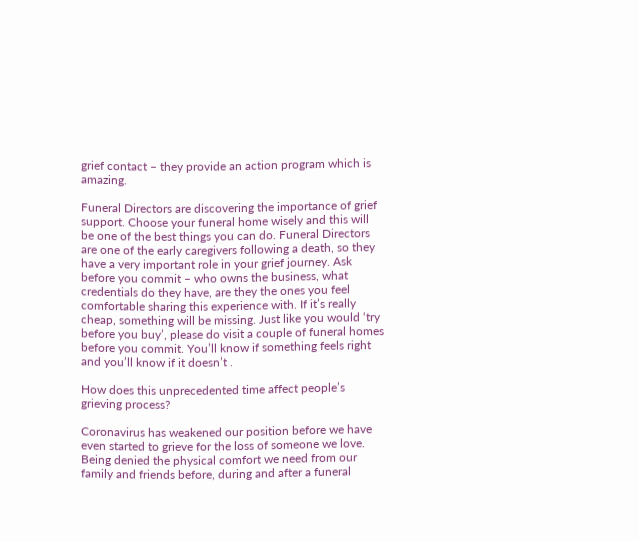grief contact – they provide an action program which is amazing.

Funeral Directors are discovering the importance of grief support. Choose your funeral home wisely and this will be one of the best things you can do. Funeral Directors are one of the early caregivers following a death, so they have a very important role in your grief journey. Ask before you commit – who owns the business, what credentials do they have, are they the ones you feel comfortable sharing this experience with. If it’s really cheap, something will be missing. Just like you would ‘try before you buy’, please do visit a couple of funeral homes before you commit. You’ll know if something feels right and you’ll know if it doesn’t .

How does this unprecedented time affect people’s grieving process?

Coronavirus has weakened our position before we have even started to grieve for the loss of someone we love. Being denied the physical comfort we need from our family and friends before, during and after a funeral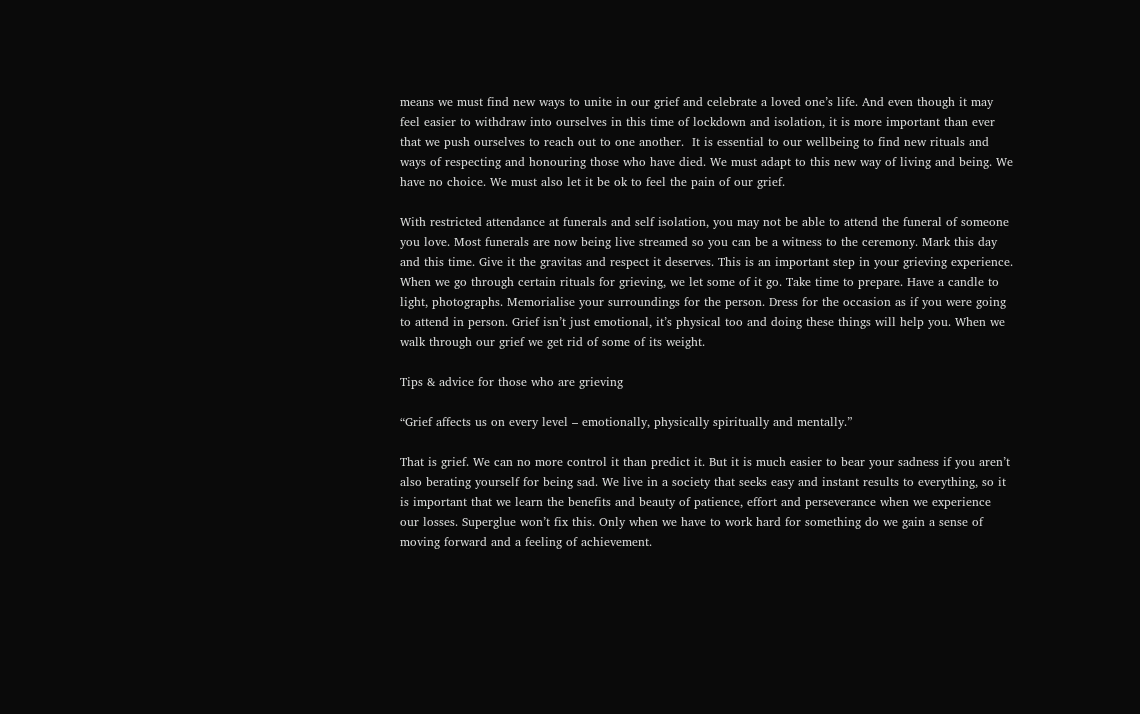means we must find new ways to unite in our grief and celebrate a loved one’s life. And even though it may feel easier to withdraw into ourselves in this time of lockdown and isolation, it is more important than ever that we push ourselves to reach out to one another.  It is essential to our wellbeing to find new rituals and ways of respecting and honouring those who have died. We must adapt to this new way of living and being. We have no choice. We must also let it be ok to feel the pain of our grief.

With restricted attendance at funerals and self isolation, you may not be able to attend the funeral of someone you love. Most funerals are now being live streamed so you can be a witness to the ceremony. Mark this day and this time. Give it the gravitas and respect it deserves. This is an important step in your grieving experience. When we go through certain rituals for grieving, we let some of it go. Take time to prepare. Have a candle to light, photographs. Memorialise your surroundings for the person. Dress for the occasion as if you were going to attend in person. Grief isn’t just emotional, it’s physical too and doing these things will help you. When we walk through our grief we get rid of some of its weight.

Tips & advice for those who are grieving

“Grief affects us on every level – emotionally, physically spiritually and mentally.”

That is grief. We can no more control it than predict it. But it is much easier to bear your sadness if you aren’t also berating yourself for being sad. We live in a society that seeks easy and instant results to everything, so it is important that we learn the benefits and beauty of patience, effort and perseverance when we experience our losses. Superglue won’t fix this. Only when we have to work hard for something do we gain a sense of moving forward and a feeling of achievement.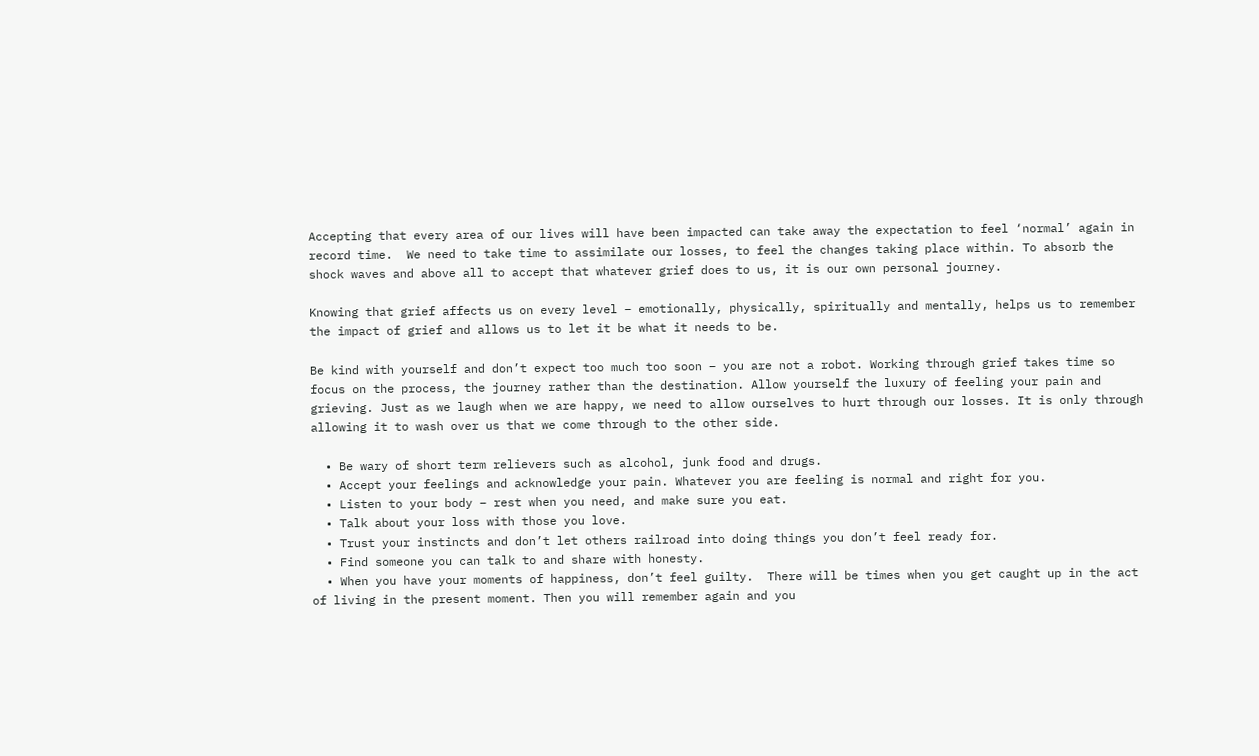Accepting that every area of our lives will have been impacted can take away the expectation to feel ‘normal’ again in record time.  We need to take time to assimilate our losses, to feel the changes taking place within. To absorb the shock waves and above all to accept that whatever grief does to us, it is our own personal journey.

Knowing that grief affects us on every level – emotionally, physically, spiritually and mentally, helps us to remember the impact of grief and allows us to let it be what it needs to be.

Be kind with yourself and don’t expect too much too soon – you are not a robot. Working through grief takes time so focus on the process, the journey rather than the destination. Allow yourself the luxury of feeling your pain and grieving. Just as we laugh when we are happy, we need to allow ourselves to hurt through our losses. It is only through allowing it to wash over us that we come through to the other side.

  • Be wary of short term relievers such as alcohol, junk food and drugs.
  • Accept your feelings and acknowledge your pain. Whatever you are feeling is normal and right for you.
  • Listen to your body – rest when you need, and make sure you eat.
  • Talk about your loss with those you love.
  • Trust your instincts and don’t let others railroad into doing things you don’t feel ready for.
  • Find someone you can talk to and share with honesty.
  • When you have your moments of happiness, don’t feel guilty.  There will be times when you get caught up in the act of living in the present moment. Then you will remember again and you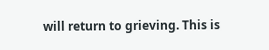will return to grieving. This is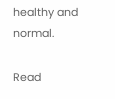healthy and normal.

Read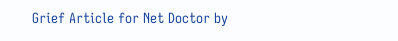Grief Article for Net Doctor by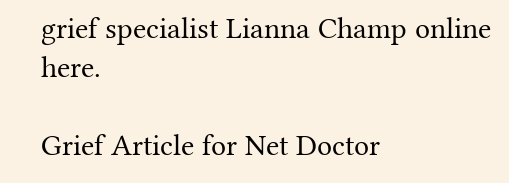grief specialist Lianna Champ online here.

Grief Article for Net Doctor